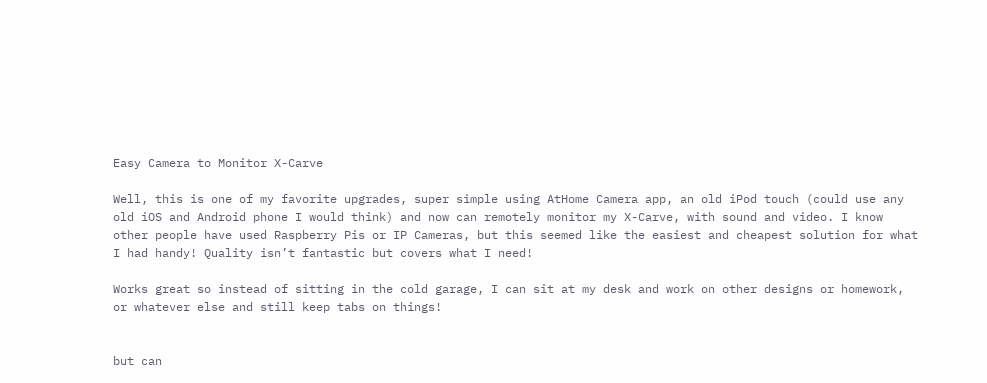Easy Camera to Monitor X-Carve

Well, this is one of my favorite upgrades, super simple using AtHome Camera app, an old iPod touch (could use any old iOS and Android phone I would think) and now can remotely monitor my X-Carve, with sound and video. I know other people have used Raspberry Pis or IP Cameras, but this seemed like the easiest and cheapest solution for what I had handy! Quality isn’t fantastic but covers what I need!

Works great so instead of sitting in the cold garage, I can sit at my desk and work on other designs or homework, or whatever else and still keep tabs on things!


but can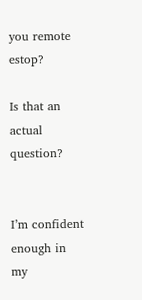you remote estop?

Is that an actual question?


I’m confident enough in my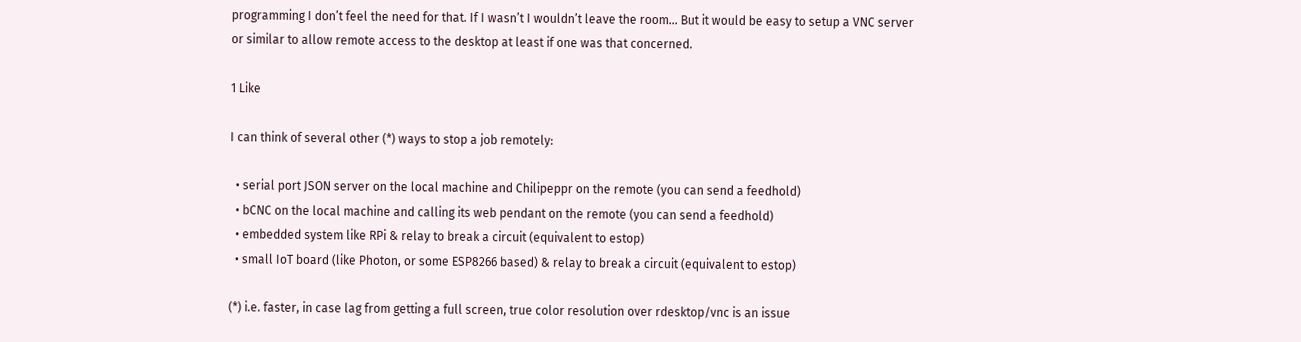programming I don’t feel the need for that. If I wasn’t I wouldn’t leave the room… But it would be easy to setup a VNC server or similar to allow remote access to the desktop at least if one was that concerned.

1 Like

I can think of several other (*) ways to stop a job remotely:

  • serial port JSON server on the local machine and Chilipeppr on the remote (you can send a feedhold)
  • bCNC on the local machine and calling its web pendant on the remote (you can send a feedhold)
  • embedded system like RPi & relay to break a circuit (equivalent to estop)
  • small IoT board (like Photon, or some ESP8266 based) & relay to break a circuit (equivalent to estop)

(*) i.e. faster, in case lag from getting a full screen, true color resolution over rdesktop/vnc is an issue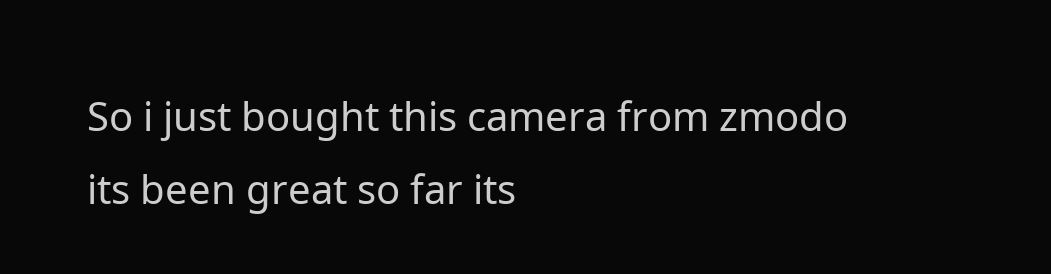So i just bought this camera from zmodo its been great so far its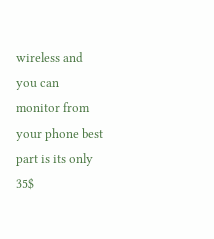wireless and you can monitor from your phone best part is its only 35$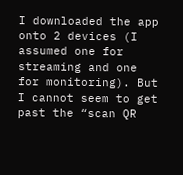I downloaded the app onto 2 devices (I assumed one for streaming and one for monitoring). But I cannot seem to get past the “scan QR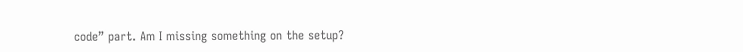code” part. Am I missing something on the setup?